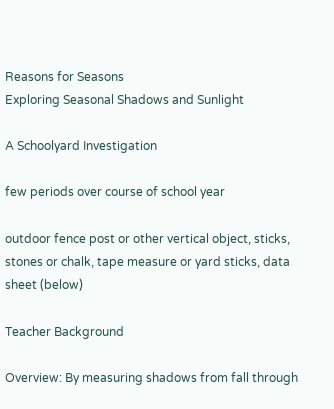Reasons for Seasons
Exploring Seasonal Shadows and Sunlight

A Schoolyard Investigation

few periods over course of school year

outdoor fence post or other vertical object, sticks, stones or chalk, tape measure or yard sticks, data sheet (below)

Teacher Background

Overview: By measuring shadows from fall through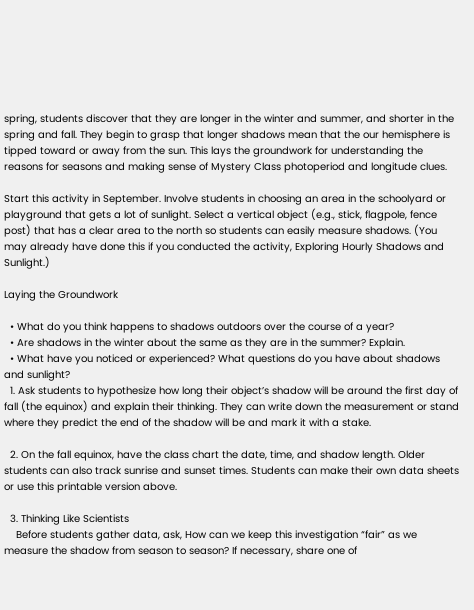spring, students discover that they are longer in the winter and summer, and shorter in the spring and fall. They begin to grasp that longer shadows mean that the our hemisphere is tipped toward or away from the sun. This lays the groundwork for understanding the reasons for seasons and making sense of Mystery Class photoperiod and longitude clues.

Start this activity in September. Involve students in choosing an area in the schoolyard or playground that gets a lot of sunlight. Select a vertical object (e.g., stick, flagpole, fence post) that has a clear area to the north so students can easily measure shadows. (You may already have done this if you conducted the activity, Exploring Hourly Shadows and Sunlight.)

Laying the Groundwork

  • What do you think happens to shadows outdoors over the course of a year?
  • Are shadows in the winter about the same as they are in the summer? Explain.
  • What have you noticed or experienced? What questions do you have about shadows and sunlight?
  1. Ask students to hypothesize how long their object’s shadow will be around the first day of fall (the equinox) and explain their thinking. They can write down the measurement or stand where they predict the end of the shadow will be and mark it with a stake.

  2. On the fall equinox, have the class chart the date, time, and shadow length. Older students can also track sunrise and sunset times. Students can make their own data sheets or use this printable version above.

  3. Thinking Like Scientists
    Before students gather data, ask, How can we keep this investigation “fair” as we measure the shadow from season to season? If necessary, share one of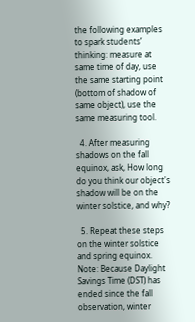the following examples to spark students’ thinking: measure at same time of day, use the same starting point (bottom of shadow of same object), use the same measuring tool.

  4. After measuring shadows on the fall equinox, ask, How long do you think our object's shadow will be on the winter solstice, and why?

  5. Repeat these steps on the winter solstice and spring equinox. Note: Because Daylight Savings Time (DST) has ended since the fall observation, winter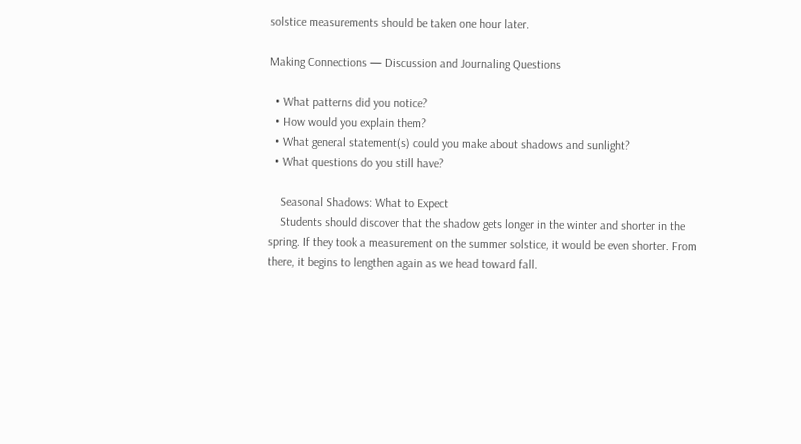solstice measurements should be taken one hour later.

Making Connections — Discussion and Journaling Questions

  • What patterns did you notice?
  • How would you explain them?
  • What general statement(s) could you make about shadows and sunlight?
  • What questions do you still have?

    Seasonal Shadows: What to Expect
    Students should discover that the shadow gets longer in the winter and shorter in the spring. If they took a measurement on the summer solstice, it would be even shorter. From there, it begins to lengthen again as we head toward fall.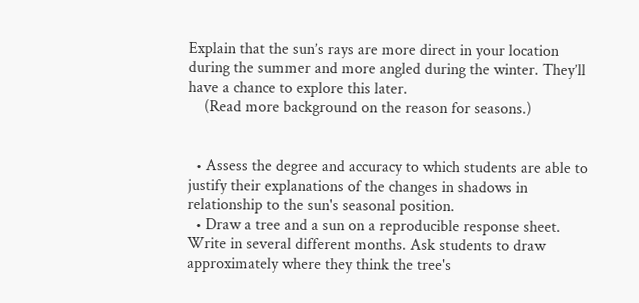Explain that the sun’s rays are more direct in your location during the summer and more angled during the winter. They’ll have a chance to explore this later.
    (Read more background on the reason for seasons.)


  • Assess the degree and accuracy to which students are able to justify their explanations of the changes in shadows in relationship to the sun's seasonal position.
  • Draw a tree and a sun on a reproducible response sheet. Write in several different months. Ask students to draw approximately where they think the tree's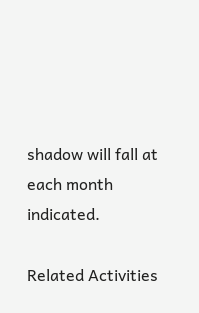shadow will fall at each month indicated.

Related Activities